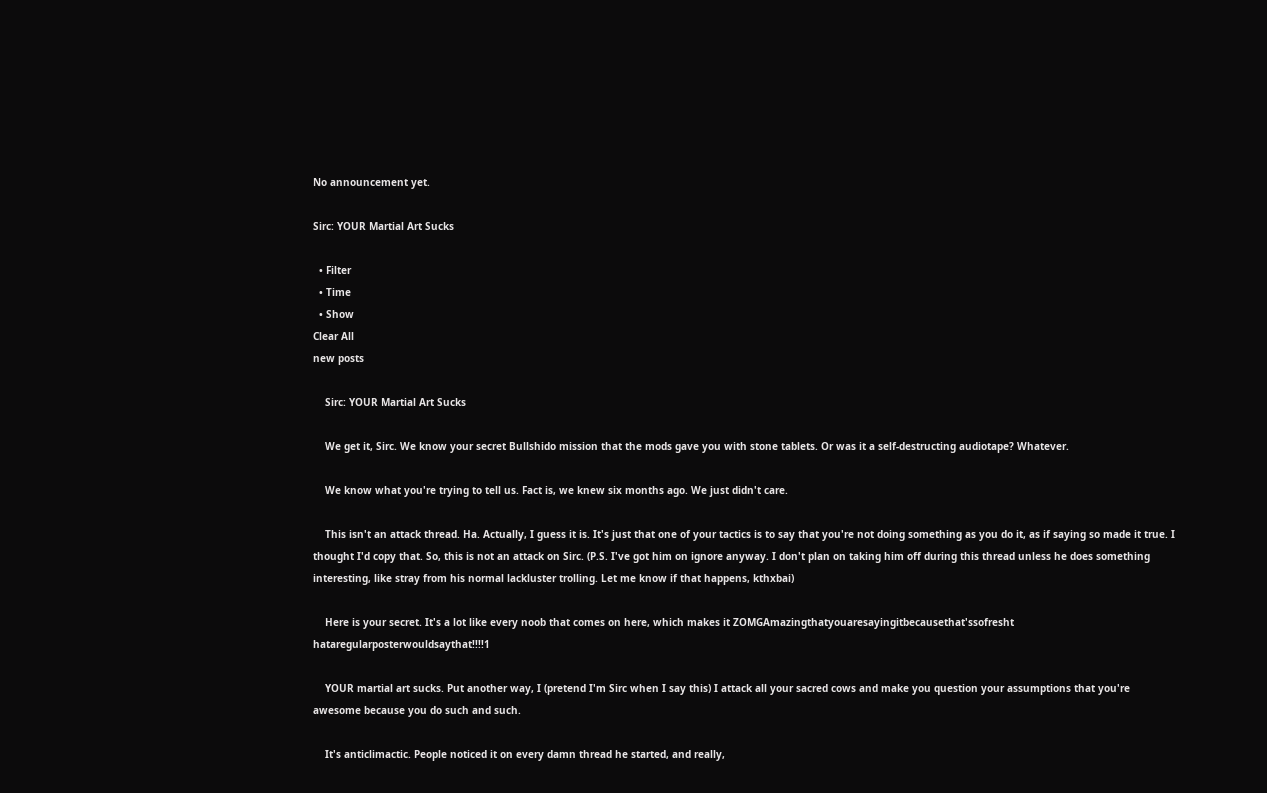No announcement yet.

Sirc: YOUR Martial Art Sucks

  • Filter
  • Time
  • Show
Clear All
new posts

    Sirc: YOUR Martial Art Sucks

    We get it, Sirc. We know your secret Bullshido mission that the mods gave you with stone tablets. Or was it a self-destructing audiotape? Whatever.

    We know what you're trying to tell us. Fact is, we knew six months ago. We just didn't care.

    This isn't an attack thread. Ha. Actually, I guess it is. It's just that one of your tactics is to say that you're not doing something as you do it, as if saying so made it true. I thought I'd copy that. So, this is not an attack on Sirc. (P.S. I've got him on ignore anyway. I don't plan on taking him off during this thread unless he does something interesting, like stray from his normal lackluster trolling. Let me know if that happens, kthxbai)

    Here is your secret. It's a lot like every noob that comes on here, which makes it ZOMGAmazingthatyouaresayingitbecausethat'ssofresht hataregularposterwouldsaythat!!!!1

    YOUR martial art sucks. Put another way, I (pretend I'm Sirc when I say this) I attack all your sacred cows and make you question your assumptions that you're awesome because you do such and such.

    It's anticlimactic. People noticed it on every damn thread he started, and really,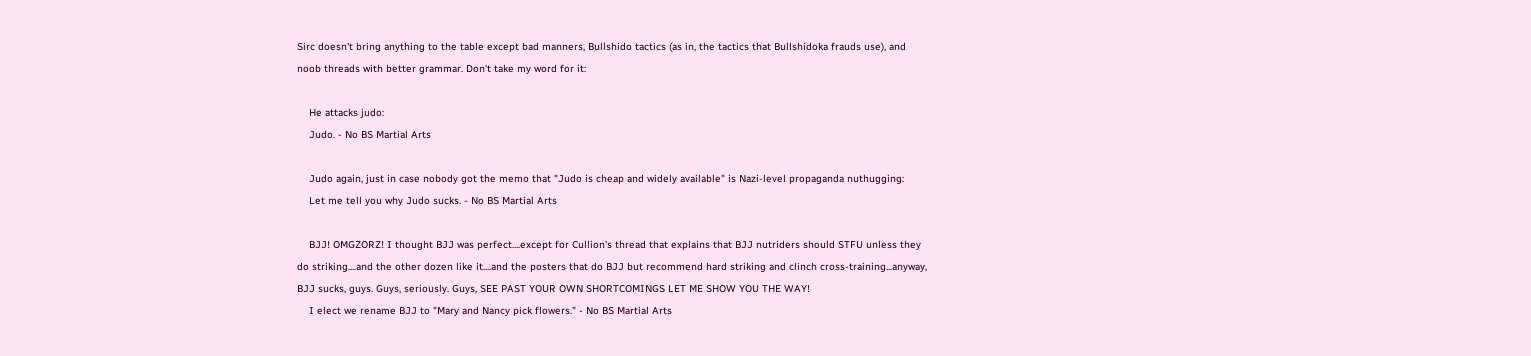Sirc doesn't bring anything to the table except bad manners, Bullshido tactics (as in, the tactics that Bullshidoka frauds use), and noob threads with better grammar. Don't take my word for it:

    He attacks judo:
    Judo. - No BS Martial Arts

    Judo again, just in case nobody got the memo that "Judo is cheap and widely available" is Nazi-level propaganda nuthugging:
    Let me tell you why Judo sucks. - No BS Martial Arts

    BJJ! OMGZORZ! I thought BJJ was perfect....except for Cullion's thread that explains that BJJ nutriders should STFU unless they do striking....and the other dozen like it....and the posters that do BJJ but recommend hard striking and clinch cross-training...anyway, BJJ sucks, guys. Guys, seriously. Guys, SEE PAST YOUR OWN SHORTCOMINGS LET ME SHOW YOU THE WAY!
    I elect we rename BJJ to "Mary and Nancy pick flowers." - No BS Martial Arts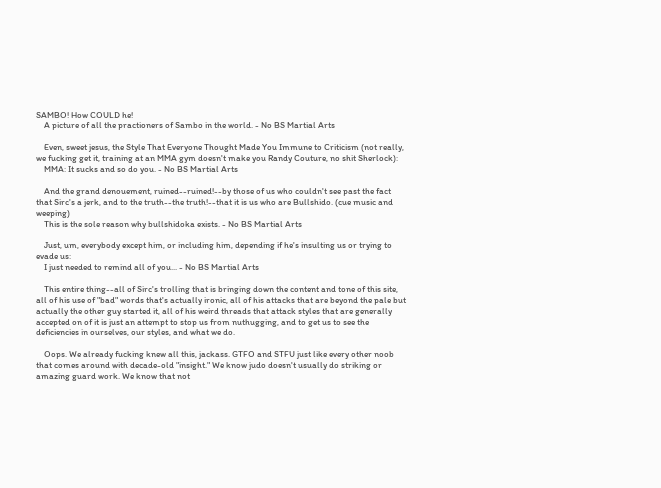SAMBO! How COULD he!
    A picture of all the practioners of Sambo in the world. - No BS Martial Arts

    Even, sweet jesus, the Style That Everyone Thought Made You Immune to Criticism (not really, we fucking get it, training at an MMA gym doesn't make you Randy Couture, no shit Sherlock):
    MMA: It sucks and so do you. - No BS Martial Arts

    And the grand denouement, ruined--ruined!--by those of us who couldn't see past the fact that Sirc's a jerk, and to the truth--the truth!--that it is us who are Bullshido. (cue music and weeping)
    This is the sole reason why bullshidoka exists. - No BS Martial Arts

    Just, um, everybody except him, or including him, depending if he's insulting us or trying to evade us:
    I just needed to remind all of you... - No BS Martial Arts

    This entire thing--all of Sirc's trolling that is bringing down the content and tone of this site, all of his use of "bad" words that's actually ironic, all of his attacks that are beyond the pale but actually the other guy started it, all of his weird threads that attack styles that are generally accepted on of it is just an attempt to stop us from nuthugging, and to get us to see the deficiencies in ourselves, our styles, and what we do.

    Oops. We already fucking knew all this, jackass. GTFO and STFU just like every other noob that comes around with decade-old "insight." We know judo doesn't usually do striking or amazing guard work. We know that not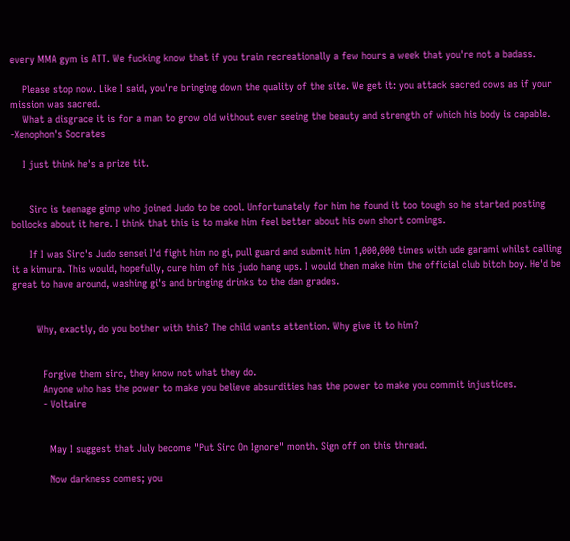every MMA gym is ATT. We fucking know that if you train recreationally a few hours a week that you're not a badass.

    Please stop now. Like I said, you're bringing down the quality of the site. We get it: you attack sacred cows as if your mission was sacred.
    What a disgrace it is for a man to grow old without ever seeing the beauty and strength of which his body is capable. -Xenophon's Socrates

    I just think he's a prize tit.


      Sirc is teenage gimp who joined Judo to be cool. Unfortunately for him he found it too tough so he started posting bollocks about it here. I think that this is to make him feel better about his own short comings.

      If I was Sirc's Judo sensei I'd fight him no gi, pull guard and submit him 1,000,000 times with ude garami whilst calling it a kimura. This would, hopefully, cure him of his judo hang ups. I would then make him the official club bitch boy. He'd be great to have around, washing gi's and bringing drinks to the dan grades.


        Why, exactly, do you bother with this? The child wants attention. Why give it to him?


          Forgive them sirc, they know not what they do.
          Anyone who has the power to make you believe absurdities has the power to make you commit injustices.
          - Voltaire


            May I suggest that July become "Put Sirc On Ignore" month. Sign off on this thread.

            Now darkness comes; you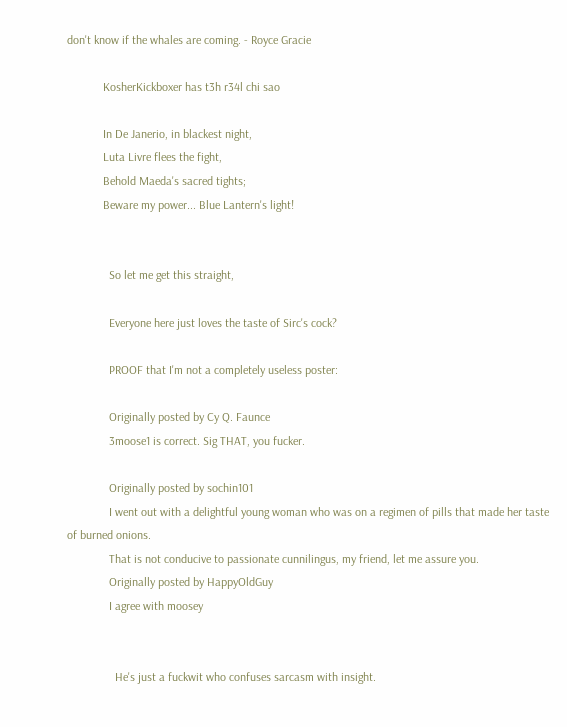don't know if the whales are coming. - Royce Gracie

            KosherKickboxer has t3h r34l chi sao

            In De Janerio, in blackest night,
            Luta Livre flees the fight,
            Behold Maeda's sacred tights;
            Beware my power... Blue Lantern's light!


              So let me get this straight,

              Everyone here just loves the taste of Sirc's cock?

              PROOF that I'm not a completely useless poster:

              Originally posted by Cy Q. Faunce
              3moose1 is correct. Sig THAT, you fucker.

              Originally posted by sochin101
              I went out with a delightful young woman who was on a regimen of pills that made her taste of burned onions.
              That is not conducive to passionate cunnilingus, my friend, let me assure you.
              Originally posted by HappyOldGuy
              I agree with moosey


                He's just a fuckwit who confuses sarcasm with insight.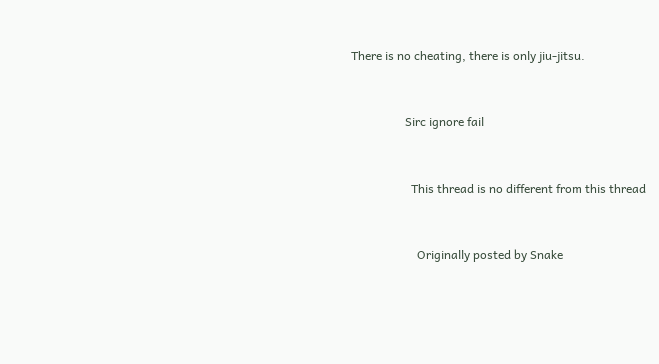There is no cheating, there is only jiu-jitsu.


                  Sirc ignore fail


                    This thread is no different from this thread


                      Originally posted by Snake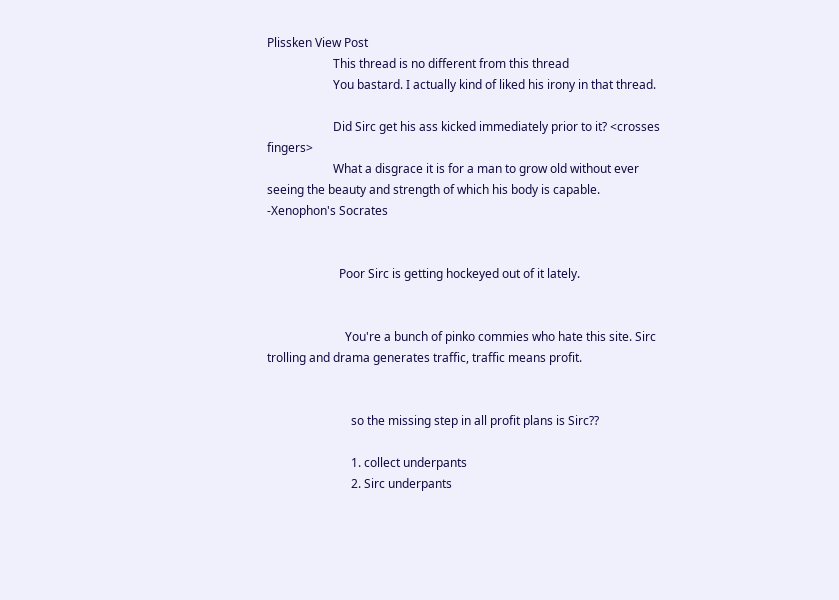Plissken View Post
                      This thread is no different from this thread
                      You bastard. I actually kind of liked his irony in that thread.

                      Did Sirc get his ass kicked immediately prior to it? <crosses fingers>
                      What a disgrace it is for a man to grow old without ever seeing the beauty and strength of which his body is capable. -Xenophon's Socrates


                        Poor Sirc is getting hockeyed out of it lately.


                          You're a bunch of pinko commies who hate this site. Sirc trolling and drama generates traffic, traffic means profit.


                            so the missing step in all profit plans is Sirc??

                            1. collect underpants
                            2. Sirc underpants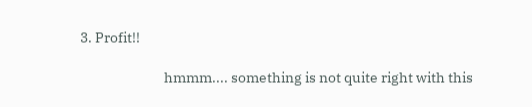3. Profit!!

                            hmmm.... something is not quite right with this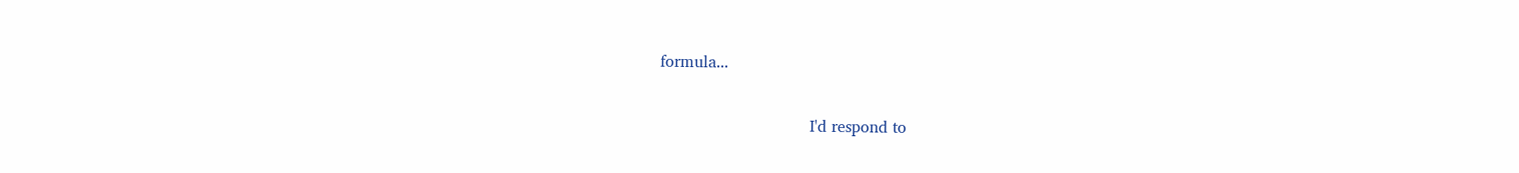formula...


                              I'd respond to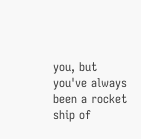you, but you've always been a rocket ship of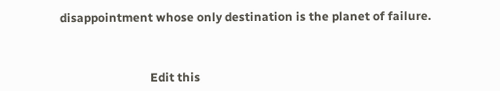disappointment whose only destination is the planet of failure.



                              Edit this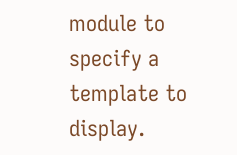module to specify a template to display.